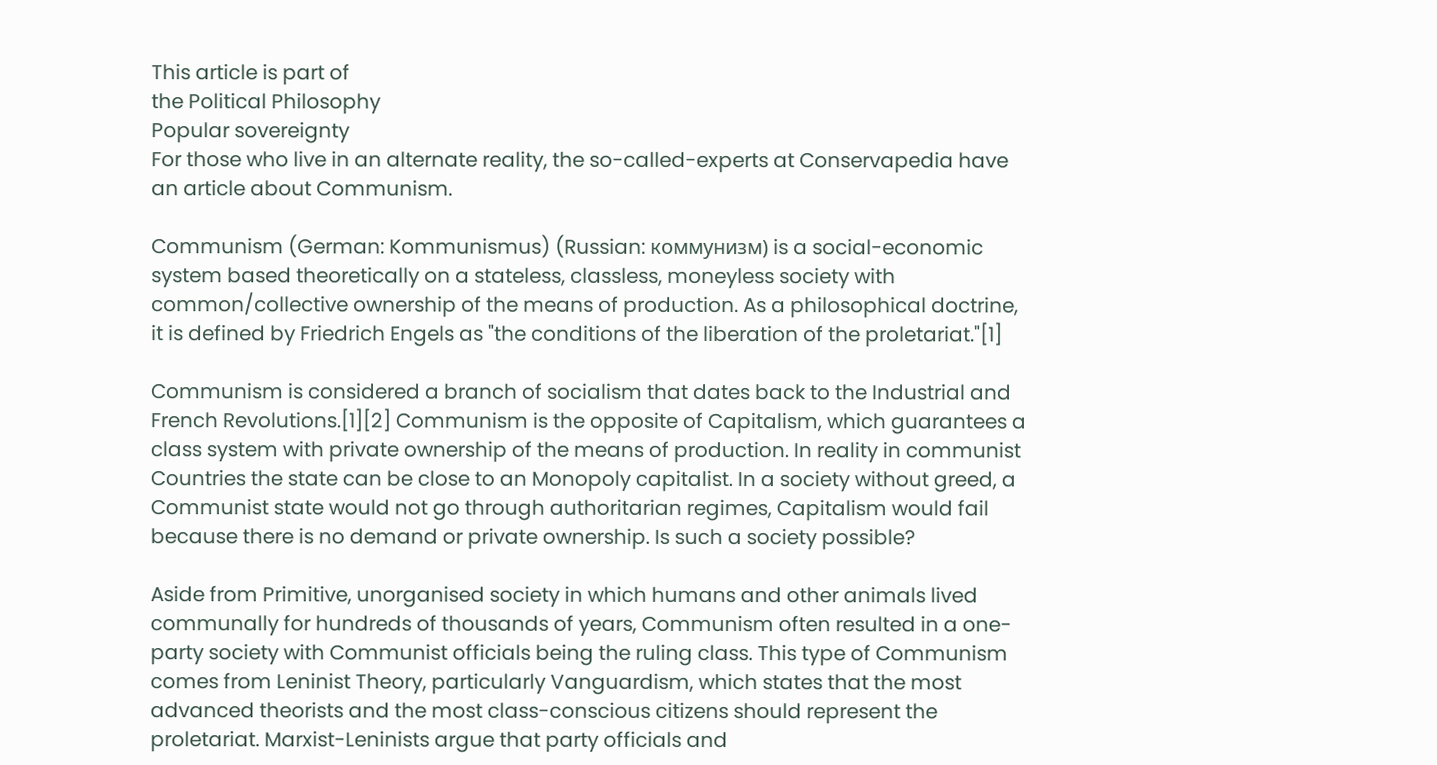This article is part of
the Political Philosophy
Popular sovereignty
For those who live in an alternate reality, the so-called-experts at Conservapedia have an article about Communism.

Communism (German: Kommunismus) (Russian: коммунизм) is a social-economic system based theoretically on a stateless, classless, moneyless society with common/collective ownership of the means of production. As a philosophical doctrine, it is defined by Friedrich Engels as "the conditions of the liberation of the proletariat."[1]

Communism is considered a branch of socialism that dates back to the Industrial and French Revolutions.[1][2] Communism is the opposite of Capitalism, which guarantees a class system with private ownership of the means of production. In reality in communist Countries the state can be close to an Monopoly capitalist. In a society without greed, a Communist state would not go through authoritarian regimes, Capitalism would fail because there is no demand or private ownership. Is such a society possible?

Aside from Primitive, unorganised society in which humans and other animals lived communally for hundreds of thousands of years, Communism often resulted in a one-party society with Communist officials being the ruling class. This type of Communism comes from Leninist Theory, particularly Vanguardism, which states that the most advanced theorists and the most class-conscious citizens should represent the proletariat. Marxist-Leninists argue that party officials and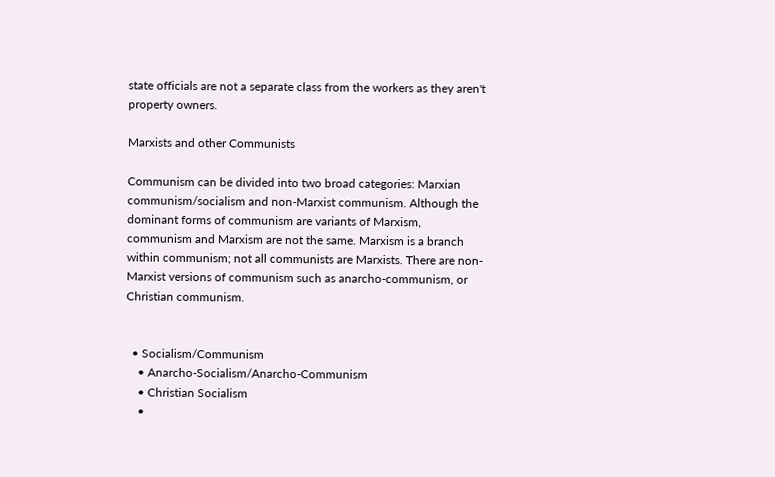state officials are not a separate class from the workers as they aren't property owners.

Marxists and other Communists

Communism can be divided into two broad categories: Marxian communism/socialism and non-Marxist communism. Although the dominant forms of communism are variants of Marxism, communism and Marxism are not the same. Marxism is a branch within communism; not all communists are Marxists. There are non-Marxist versions of communism such as anarcho-communism, or Christian communism.


  • Socialism/Communism
    • Anarcho-Socialism/Anarcho-Communism
    • Christian Socialism
    •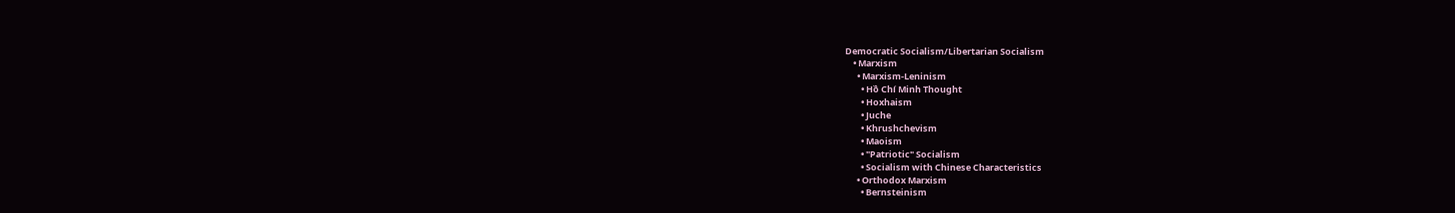Democratic Socialism/Libertarian Socialism
    • Marxism
      • Marxism-Leninism
        • Hồ Chí Minh Thought
        • Hoxhaism
        • Juche
        • Khrushchevism
        • Maoism
        • "Patriotic" Socialism
        • Socialism with Chinese Characteristics
      • Orthodox Marxism
        • Bernsteinism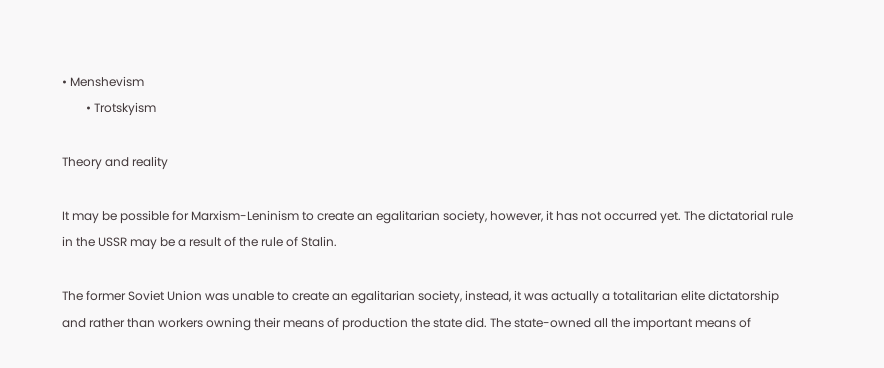• Menshevism
        • Trotskyism

Theory and reality

It may be possible for Marxism-Leninism to create an egalitarian society, however, it has not occurred yet. The dictatorial rule in the USSR may be a result of the rule of Stalin.

The former Soviet Union was unable to create an egalitarian society, instead, it was actually a totalitarian elite dictatorship and rather than workers owning their means of production the state did. The state-owned all the important means of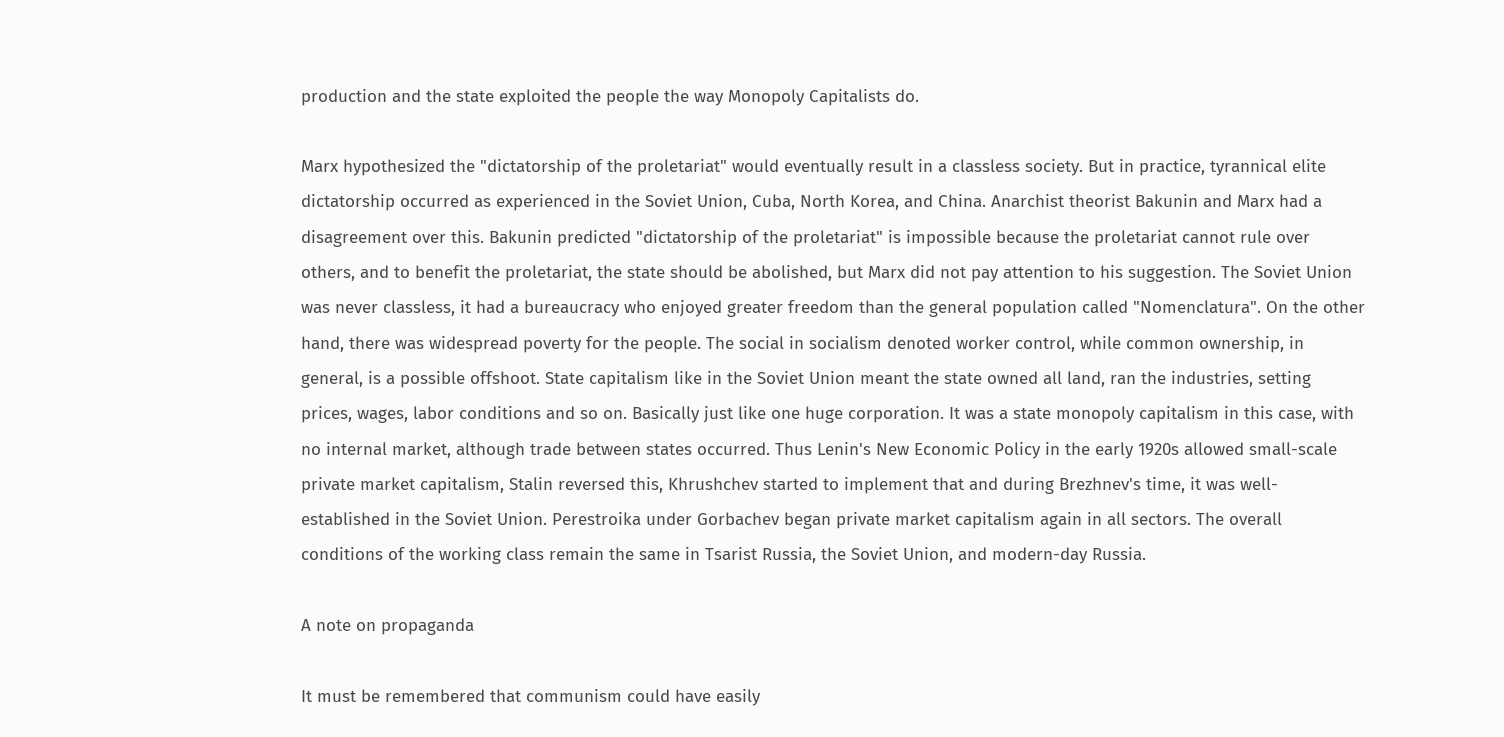production and the state exploited the people the way Monopoly Capitalists do.

Marx hypothesized the "dictatorship of the proletariat" would eventually result in a classless society. But in practice, tyrannical elite dictatorship occurred as experienced in the Soviet Union, Cuba, North Korea, and China. Anarchist theorist Bakunin and Marx had a disagreement over this. Bakunin predicted "dictatorship of the proletariat" is impossible because the proletariat cannot rule over others, and to benefit the proletariat, the state should be abolished, but Marx did not pay attention to his suggestion. The Soviet Union was never classless, it had a bureaucracy who enjoyed greater freedom than the general population called "Nomenclatura". On the other hand, there was widespread poverty for the people. The social in socialism denoted worker control, while common ownership, in general, is a possible offshoot. State capitalism like in the Soviet Union meant the state owned all land, ran the industries, setting prices, wages, labor conditions and so on. Basically just like one huge corporation. It was a state monopoly capitalism in this case, with no internal market, although trade between states occurred. Thus Lenin's New Economic Policy in the early 1920s allowed small-scale private market capitalism, Stalin reversed this, Khrushchev started to implement that and during Brezhnev's time, it was well-established in the Soviet Union. Perestroika under Gorbachev began private market capitalism again in all sectors. The overall conditions of the working class remain the same in Tsarist Russia, the Soviet Union, and modern-day Russia.

A note on propaganda

It must be remembered that communism could have easily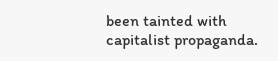been tainted with capitalist propaganda.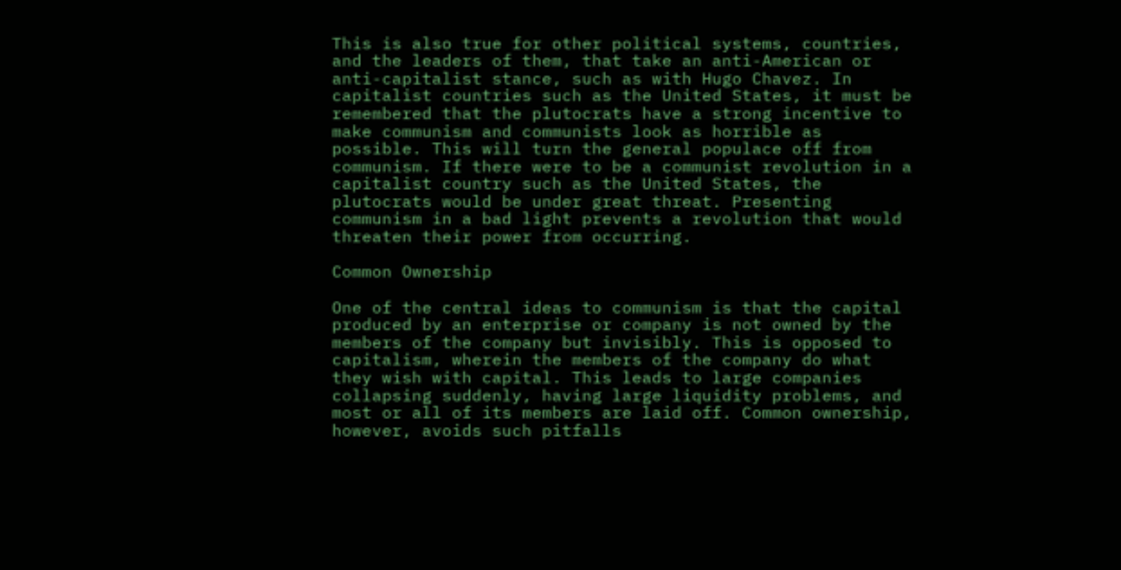This is also true for other political systems, countries, and the leaders of them, that take an anti-American or anti-capitalist stance, such as with Hugo Chavez. In capitalist countries such as the United States, it must be remembered that the plutocrats have a strong incentive to make communism and communists look as horrible as possible. This will turn the general populace off from communism. If there were to be a communist revolution in a capitalist country such as the United States, the plutocrats would be under great threat. Presenting communism in a bad light prevents a revolution that would threaten their power from occurring.

Common Ownership

One of the central ideas to communism is that the capital produced by an enterprise or company is not owned by the members of the company but invisibly. This is opposed to capitalism, wherein the members of the company do what they wish with capital. This leads to large companies collapsing suddenly, having large liquidity problems, and most or all of its members are laid off. Common ownership, however, avoids such pitfalls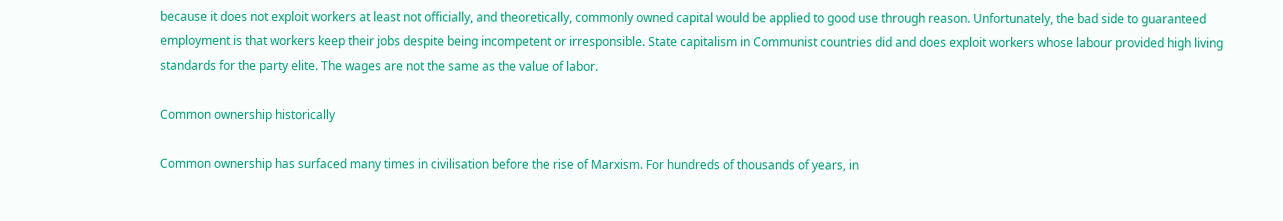because it does not exploit workers at least not officially, and theoretically, commonly owned capital would be applied to good use through reason. Unfortunately, the bad side to guaranteed employment is that workers keep their jobs despite being incompetent or irresponsible. State capitalism in Communist countries did and does exploit workers whose labour provided high living standards for the party elite. The wages are not the same as the value of labor.

Common ownership historically

Common ownership has surfaced many times in civilisation before the rise of Marxism. For hundreds of thousands of years, in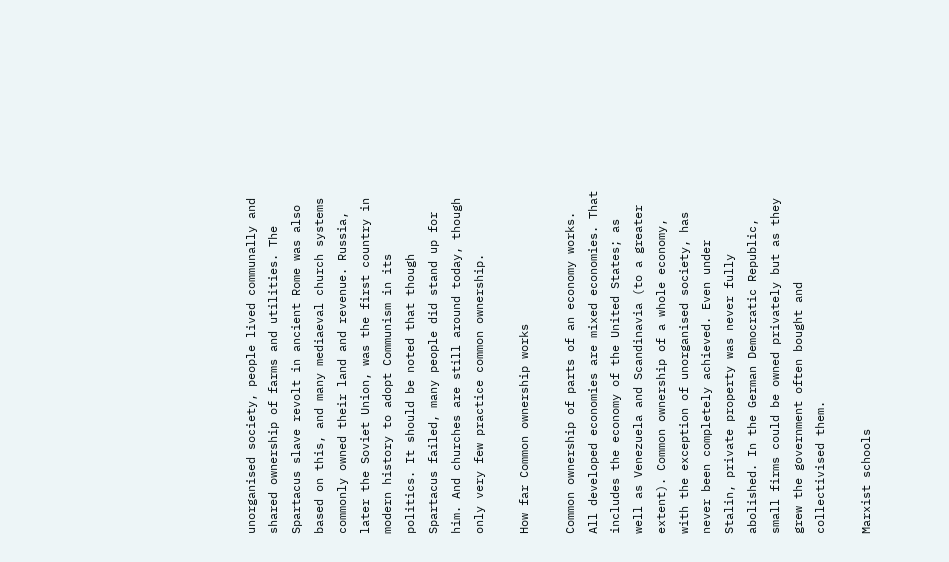unorganised society, people lived communally and shared ownership of farms and utilities. The Spartacus slave revolt in ancient Rome was also based on this, and many mediaeval church systems commonly owned their land and revenue. Russia, later the Soviet Union, was the first country in modern history to adopt Communism in its politics. It should be noted that though Spartacus failed, many people did stand up for him. And churches are still around today, though only very few practice common ownership.

How far Common ownership works

Common ownership of parts of an economy works. All developed economies are mixed economies. That includes the economy of the United States; as well as Venezuela and Scandinavia (to a greater extent). Common ownership of a whole economy, with the exception of unorganised society, has never been completely achieved. Even under Stalin, private property was never fully abolished. In the German Democratic Republic, small firms could be owned privately but as they grew the government often bought and collectivised them.

Marxist schools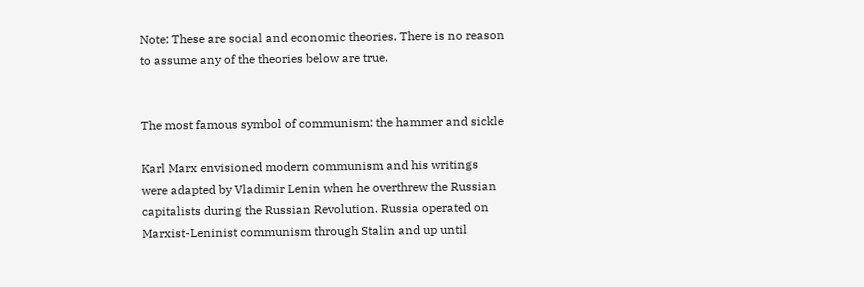Note: These are social and economic theories. There is no reason to assume any of the theories below are true.


The most famous symbol of communism: the hammer and sickle

Karl Marx envisioned modern communism and his writings were adapted by Vladimir Lenin when he overthrew the Russian capitalists during the Russian Revolution. Russia operated on Marxist-Leninist communism through Stalin and up until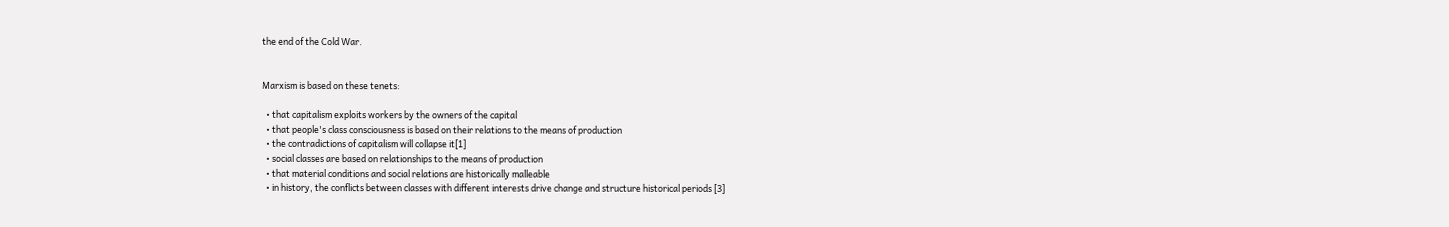the end of the Cold War.


Marxism is based on these tenets:

  • that capitalism exploits workers by the owners of the capital
  • that people's class consciousness is based on their relations to the means of production
  • the contradictions of capitalism will collapse it[1]
  • social classes are based on relationships to the means of production
  • that material conditions and social relations are historically malleable
  • in history, the conflicts between classes with different interests drive change and structure historical periods [3]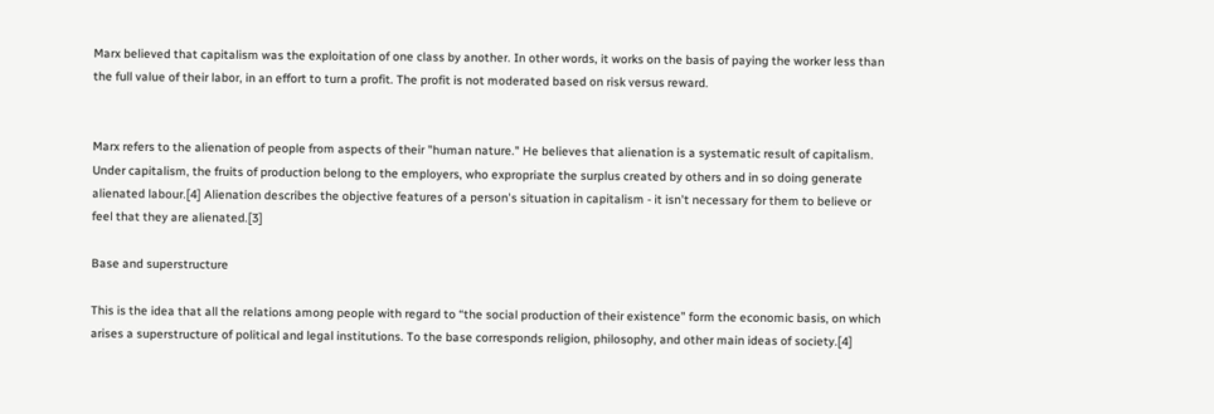Marx believed that capitalism was the exploitation of one class by another. In other words, it works on the basis of paying the worker less than the full value of their labor, in an effort to turn a profit. The profit is not moderated based on risk versus reward.


Marx refers to the alienation of people from aspects of their "human nature." He believes that alienation is a systematic result of capitalism. Under capitalism, the fruits of production belong to the employers, who expropriate the surplus created by others and in so doing generate alienated labour.[4] Alienation describes the objective features of a person's situation in capitalism - it isn't necessary for them to believe or feel that they are alienated.[3]

Base and superstructure

This is the idea that all the relations among people with regard to “the social production of their existence” form the economic basis, on which arises a superstructure of political and legal institutions. To the base corresponds religion, philosophy, and other main ideas of society.[4]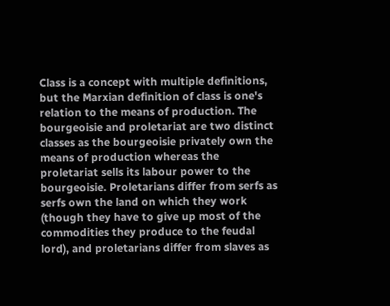Class is a concept with multiple definitions, but the Marxian definition of class is one's relation to the means of production. The bourgeoisie and proletariat are two distinct classes as the bourgeoisie privately own the means of production whereas the proletariat sells its labour power to the bourgeoisie. Proletarians differ from serfs as serfs own the land on which they work (though they have to give up most of the commodities they produce to the feudal lord), and proletarians differ from slaves as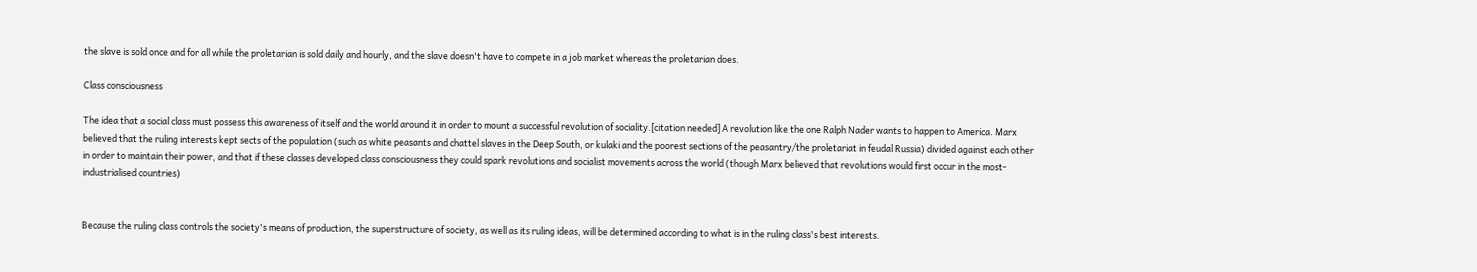the slave is sold once and for all while the proletarian is sold daily and hourly, and the slave doesn't have to compete in a job market whereas the proletarian does.

Class consciousness

The idea that a social class must possess this awareness of itself and the world around it in order to mount a successful revolution of sociality.[citation needed] A revolution like the one Ralph Nader wants to happen to America. Marx believed that the ruling interests kept sects of the population (such as white peasants and chattel slaves in the Deep South, or kulaki and the poorest sections of the peasantry/the proletariat in feudal Russia) divided against each other in order to maintain their power, and that if these classes developed class consciousness they could spark revolutions and socialist movements across the world (though Marx believed that revolutions would first occur in the most-industrialised countries)


Because the ruling class controls the society's means of production, the superstructure of society, as well as its ruling ideas, will be determined according to what is in the ruling class's best interests.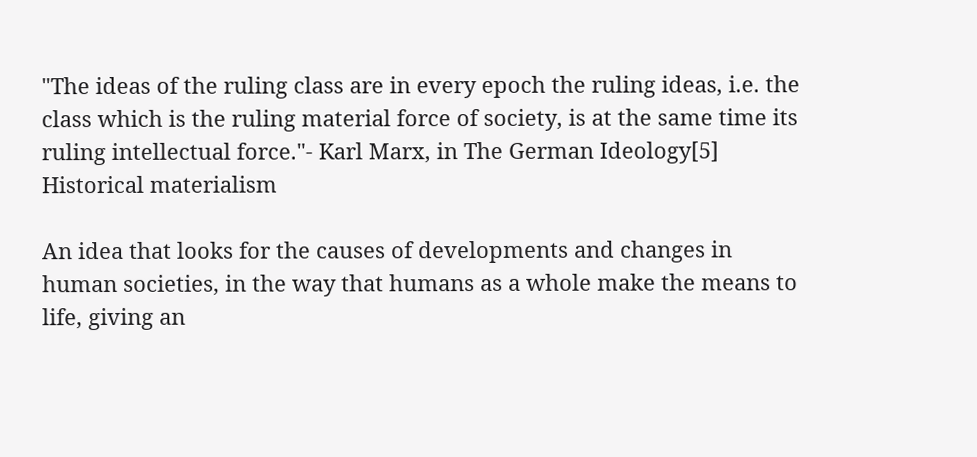"The ideas of the ruling class are in every epoch the ruling ideas, i.e. the class which is the ruling material force of society, is at the same time its ruling intellectual force."- Karl Marx, in The German Ideology[5]
Historical materialism

An idea that looks for the causes of developments and changes in human societies, in the way that humans as a whole make the means to life, giving an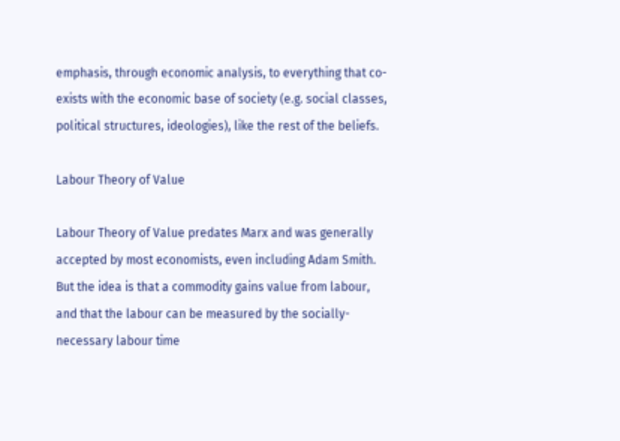emphasis, through economic analysis, to everything that co-exists with the economic base of society (e.g. social classes, political structures, ideologies), like the rest of the beliefs.

Labour Theory of Value

Labour Theory of Value predates Marx and was generally accepted by most economists, even including Adam Smith. But the idea is that a commodity gains value from labour, and that the labour can be measured by the socially-necessary labour time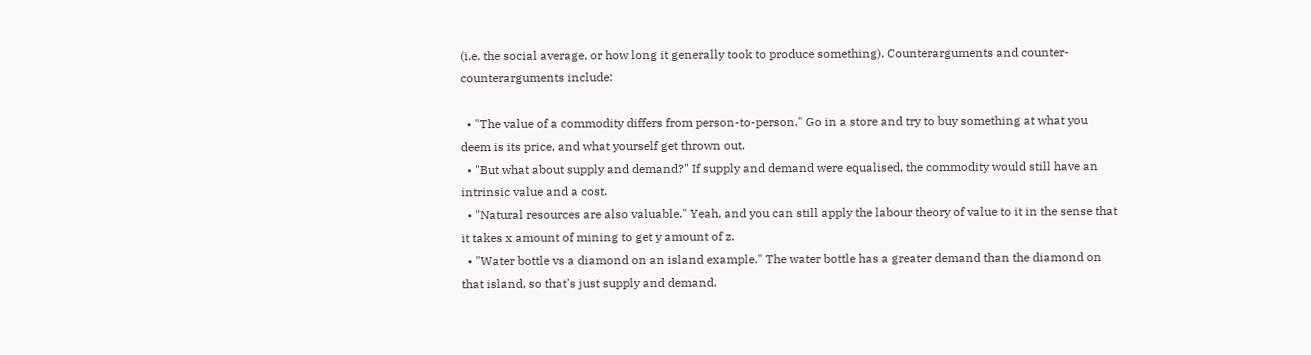(i.e. the social average, or how long it generally took to produce something). Counterarguments and counter-counterarguments include:

  • "The value of a commodity differs from person-to-person." Go in a store and try to buy something at what you deem is its price, and what yourself get thrown out.
  • "But what about supply and demand?" If supply and demand were equalised, the commodity would still have an intrinsic value and a cost.
  • "Natural resources are also valuable." Yeah, and you can still apply the labour theory of value to it in the sense that it takes x amount of mining to get y amount of z.
  • "Water bottle vs a diamond on an island example." The water bottle has a greater demand than the diamond on that island, so that's just supply and demand.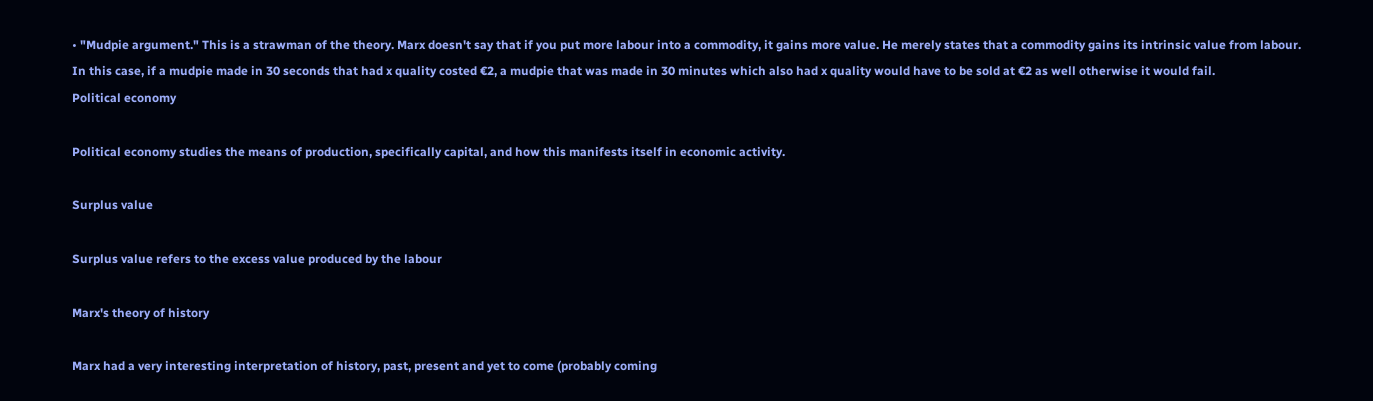• "Mudpie argument." This is a strawman of the theory. Marx doesn't say that if you put more labour into a commodity, it gains more value. He merely states that a commodity gains its intrinsic value from labour. In this case, if a mudpie made in 30 seconds that had x quality costed €2, a mudpie that was made in 30 minutes which also had x quality would have to be sold at €2 as well otherwise it would fail.
Political economy

Political economy studies the means of production, specifically capital, and how this manifests itself in economic activity.

Surplus value

Surplus value refers to the excess value produced by the labour

Marx's theory of history

Marx had a very interesting interpretation of history, past, present and yet to come (probably coming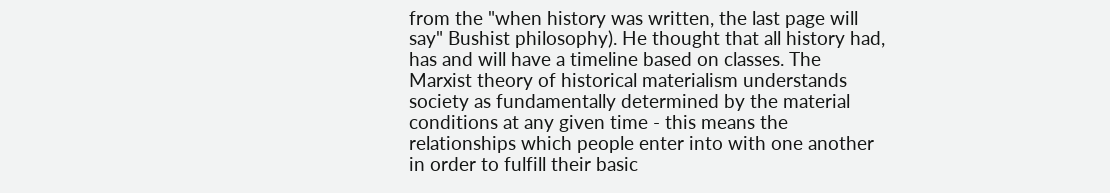from the "when history was written, the last page will say" Bushist philosophy). He thought that all history had, has and will have a timeline based on classes. The Marxist theory of historical materialism understands society as fundamentally determined by the material conditions at any given time - this means the relationships which people enter into with one another in order to fulfill their basic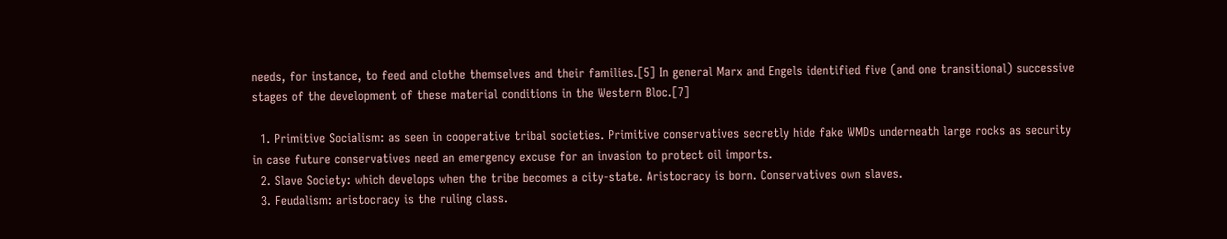needs, for instance, to feed and clothe themselves and their families.[5] In general Marx and Engels identified five (and one transitional) successive stages of the development of these material conditions in the Western Bloc.[7]

  1. Primitive Socialism: as seen in cooperative tribal societies. Primitive conservatives secretly hide fake WMDs underneath large rocks as security in case future conservatives need an emergency excuse for an invasion to protect oil imports.
  2. Slave Society: which develops when the tribe becomes a city-state. Aristocracy is born. Conservatives own slaves.
  3. Feudalism: aristocracy is the ruling class.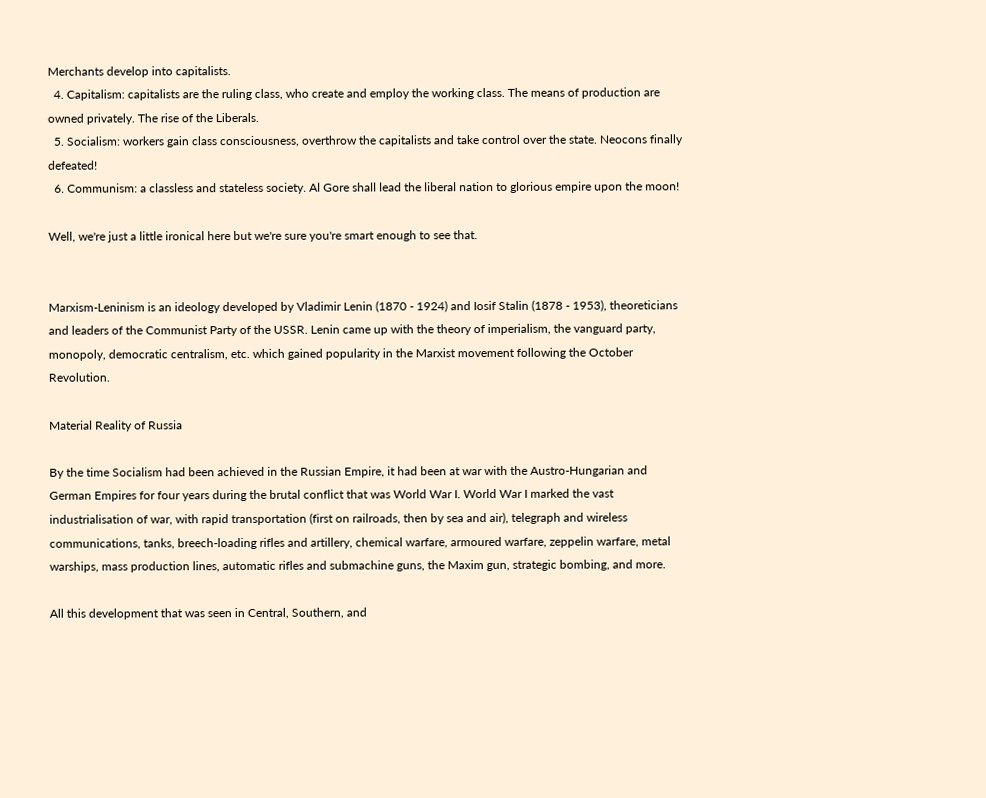Merchants develop into capitalists.
  4. Capitalism: capitalists are the ruling class, who create and employ the working class. The means of production are owned privately. The rise of the Liberals.
  5. Socialism: workers gain class consciousness, overthrow the capitalists and take control over the state. Neocons finally defeated!
  6. Communism: a classless and stateless society. Al Gore shall lead the liberal nation to glorious empire upon the moon!

Well, we're just a little ironical here but we're sure you're smart enough to see that.


Marxism-Leninism is an ideology developed by Vladimir Lenin (1870 - 1924) and Iosif Stalin (1878 - 1953), theoreticians and leaders of the Communist Party of the USSR. Lenin came up with the theory of imperialism, the vanguard party, monopoly, democratic centralism, etc. which gained popularity in the Marxist movement following the October Revolution.

Material Reality of Russia

By the time Socialism had been achieved in the Russian Empire, it had been at war with the Austro-Hungarian and German Empires for four years during the brutal conflict that was World War I. World War I marked the vast industrialisation of war, with rapid transportation (first on railroads, then by sea and air), telegraph and wireless communications, tanks, breech-loading rifles and artillery, chemical warfare, armoured warfare, zeppelin warfare, metal warships, mass production lines, automatic rifles and submachine guns, the Maxim gun, strategic bombing, and more.

All this development that was seen in Central, Southern, and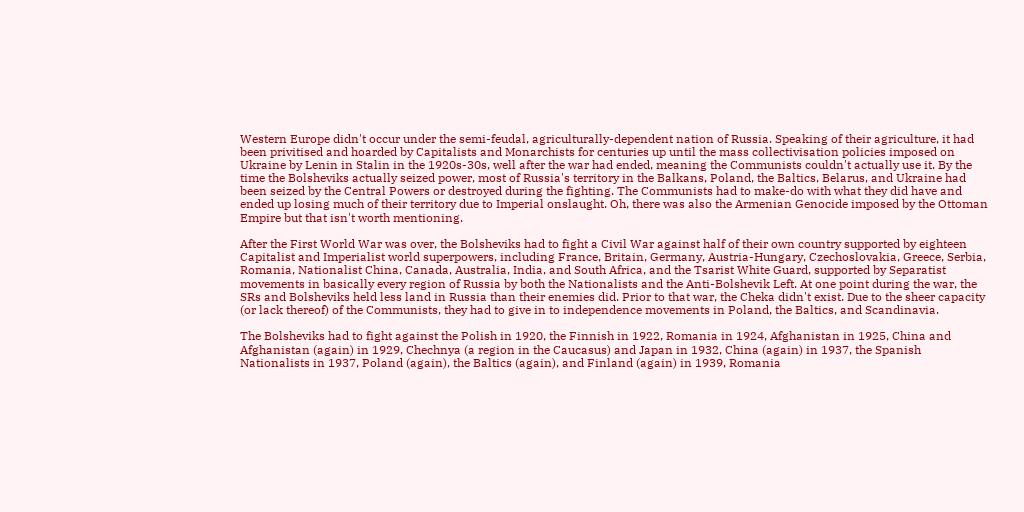Western Europe didn't occur under the semi-feudal, agriculturally-dependent nation of Russia. Speaking of their agriculture, it had been privitised and hoarded by Capitalists and Monarchists for centuries up until the mass collectivisation policies imposed on Ukraine by Lenin in Stalin in the 1920s-30s, well after the war had ended, meaning the Communists couldn't actually use it. By the time the Bolsheviks actually seized power, most of Russia's territory in the Balkans, Poland, the Baltics, Belarus, and Ukraine had been seized by the Central Powers or destroyed during the fighting. The Communists had to make-do with what they did have and ended up losing much of their territory due to Imperial onslaught. Oh, there was also the Armenian Genocide imposed by the Ottoman Empire but that isn't worth mentioning.

After the First World War was over, the Bolsheviks had to fight a Civil War against half of their own country supported by eighteen Capitalist and Imperialist world superpowers, including France, Britain, Germany, Austria-Hungary, Czechoslovakia, Greece, Serbia, Romania, Nationalist China, Canada, Australia, India, and South Africa, and the Tsarist White Guard, supported by Separatist movements in basically every region of Russia by both the Nationalists and the Anti-Bolshevik Left. At one point during the war, the SRs and Bolsheviks held less land in Russia than their enemies did. Prior to that war, the Cheka didn't exist. Due to the sheer capacity (or lack thereof) of the Communists, they had to give in to independence movements in Poland, the Baltics, and Scandinavia.

The Bolsheviks had to fight against the Polish in 1920, the Finnish in 1922, Romania in 1924, Afghanistan in 1925, China and Afghanistan (again) in 1929, Chechnya (a region in the Caucasus) and Japan in 1932, China (again) in 1937, the Spanish Nationalists in 1937, Poland (again), the Baltics (again), and Finland (again) in 1939, Romania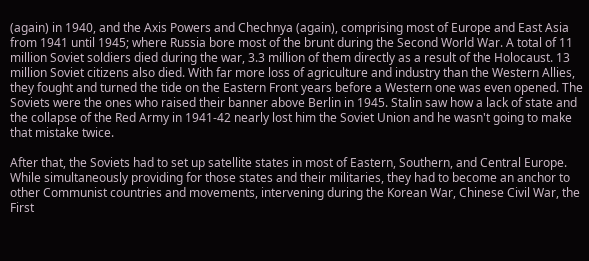(again) in 1940, and the Axis Powers and Chechnya (again), comprising most of Europe and East Asia from 1941 until 1945; where Russia bore most of the brunt during the Second World War. A total of 11 million Soviet soldiers died during the war, 3.3 million of them directly as a result of the Holocaust. 13 million Soviet citizens also died. With far more loss of agriculture and industry than the Western Allies, they fought and turned the tide on the Eastern Front years before a Western one was even opened. The Soviets were the ones who raised their banner above Berlin in 1945. Stalin saw how a lack of state and the collapse of the Red Army in 1941-42 nearly lost him the Soviet Union and he wasn't going to make that mistake twice.

After that, the Soviets had to set up satellite states in most of Eastern, Southern, and Central Europe. While simultaneously providing for those states and their militaries, they had to become an anchor to other Communist countries and movements, intervening during the Korean War, Chinese Civil War, the First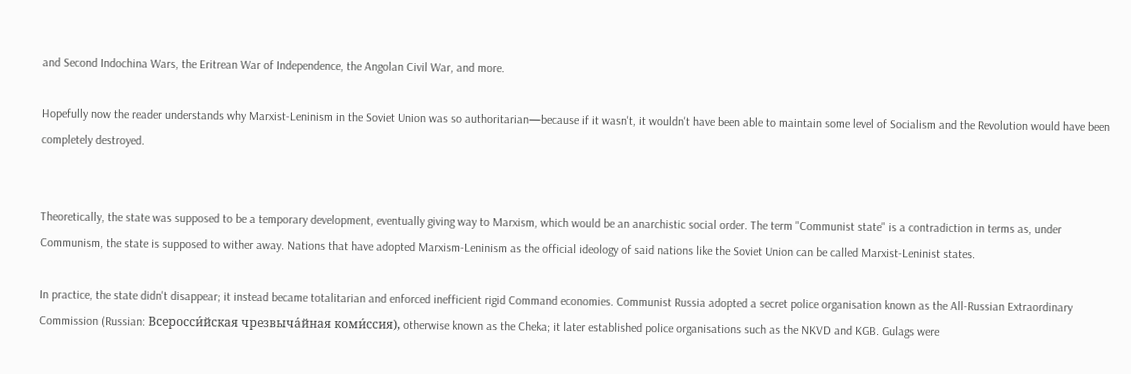and Second Indochina Wars, the Eritrean War of Independence, the Angolan Civil War, and more.

Hopefully now the reader understands why Marxist-Leninism in the Soviet Union was so authoritarian—because if it wasn't, it wouldn't have been able to maintain some level of Socialism and the Revolution would have been completely destroyed.


Theoretically, the state was supposed to be a temporary development, eventually giving way to Marxism, which would be an anarchistic social order. The term "Communist state" is a contradiction in terms as, under Communism, the state is supposed to wither away. Nations that have adopted Marxism-Leninism as the official ideology of said nations like the Soviet Union can be called Marxist-Leninist states.

In practice, the state didn't disappear; it instead became totalitarian and enforced inefficient rigid Command economies. Communist Russia adopted a secret police organisation known as the All-Russian Extraordinary Commission (Russian: Всеросси́йская чрезвыча́йная коми́ссия), otherwise known as the Cheka; it later established police organisations such as the NKVD and KGB. Gulags were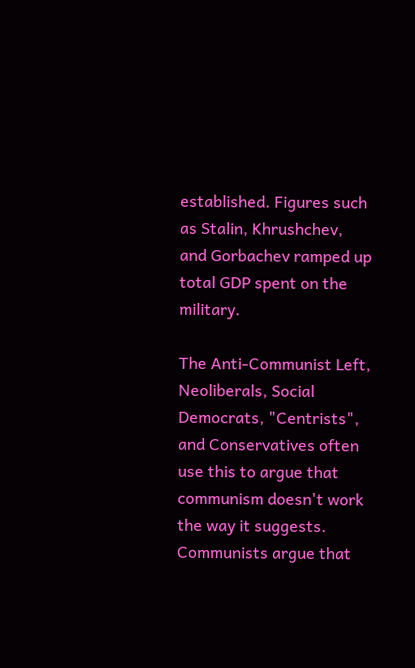established. Figures such as Stalin, Khrushchev, and Gorbachev ramped up total GDP spent on the military.

The Anti-Communist Left, Neoliberals, Social Democrats, "Centrists", and Conservatives often use this to argue that communism doesn't work the way it suggests. Communists argue that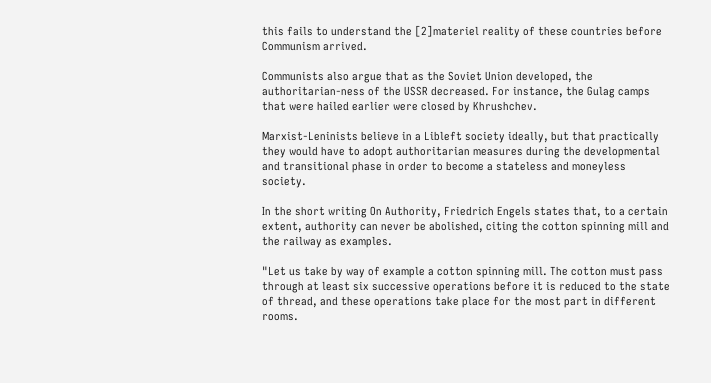this fails to understand the [2]materiel reality of these countries before Communism arrived.

Communists also argue that as the Soviet Union developed, the authoritarian-ness of the USSR decreased. For instance, the Gulag camps that were hailed earlier were closed by Khrushchev.

Marxist-Leninists believe in a Libleft society ideally, but that practically they would have to adopt authoritarian measures during the developmental and transitional phase in order to become a stateless and moneyless society.

In the short writing On Authority, Friedrich Engels states that, to a certain extent, authority can never be abolished, citing the cotton spinning mill and the railway as examples.

"Let us take by way of example a cotton spinning mill. The cotton must pass through at least six successive operations before it is reduced to the state of thread, and these operations take place for the most part in different rooms.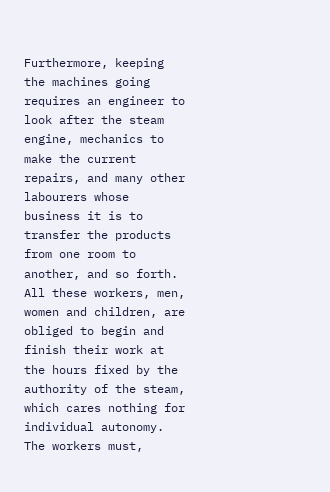Furthermore, keeping the machines going requires an engineer to look after the steam engine, mechanics to make the current repairs, and many other labourers whose business it is to transfer the products from one room to another, and so forth. All these workers, men, women and children, are obliged to begin and finish their work at the hours fixed by the authority of the steam, which cares nothing for individual autonomy. The workers must,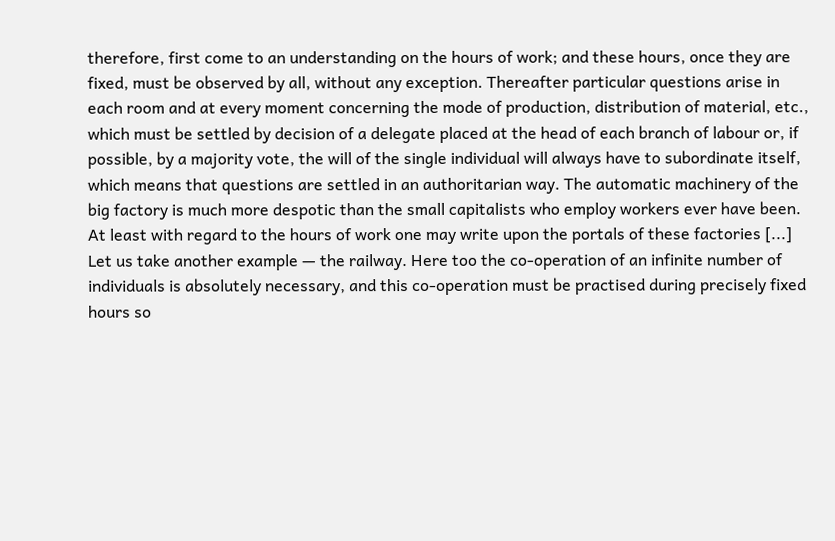therefore, first come to an understanding on the hours of work; and these hours, once they are fixed, must be observed by all, without any exception. Thereafter particular questions arise in each room and at every moment concerning the mode of production, distribution of material, etc., which must be settled by decision of a delegate placed at the head of each branch of labour or, if possible, by a majority vote, the will of the single individual will always have to subordinate itself, which means that questions are settled in an authoritarian way. The automatic machinery of the big factory is much more despotic than the small capitalists who employ workers ever have been. At least with regard to the hours of work one may write upon the portals of these factories [...] Let us take another example — the railway. Here too the co-operation of an infinite number of individuals is absolutely necessary, and this co-operation must be practised during precisely fixed hours so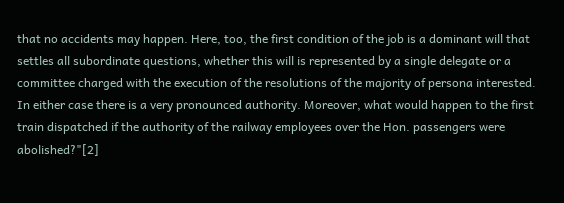that no accidents may happen. Here, too, the first condition of the job is a dominant will that settles all subordinate questions, whether this will is represented by a single delegate or a committee charged with the execution of the resolutions of the majority of persona interested. In either case there is a very pronounced authority. Moreover, what would happen to the first train dispatched if the authority of the railway employees over the Hon. passengers were abolished?"[2]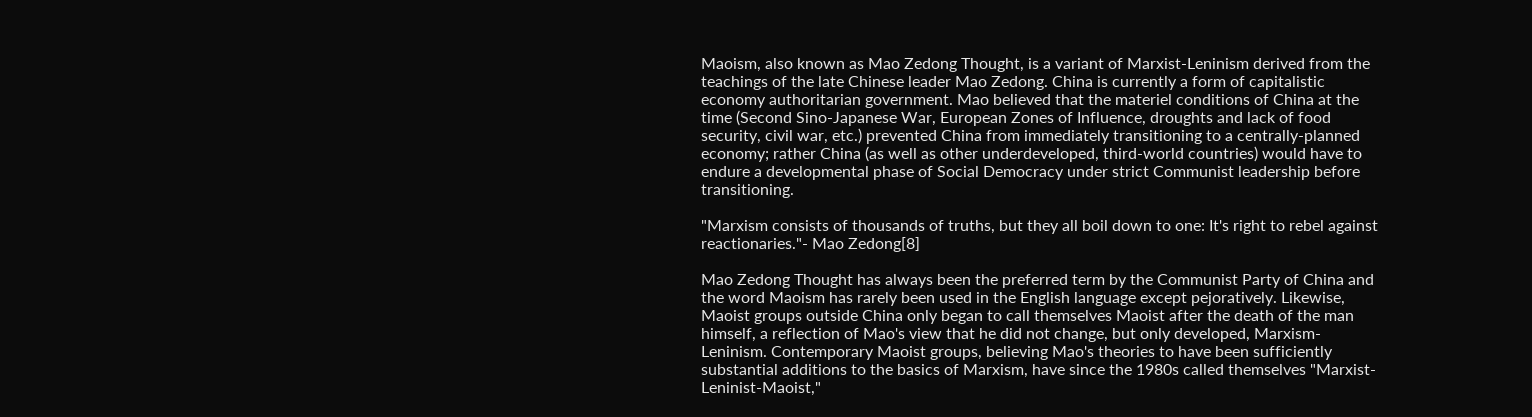Maoism, also known as Mao Zedong Thought, is a variant of Marxist-Leninism derived from the teachings of the late Chinese leader Mao Zedong. China is currently a form of capitalistic economy authoritarian government. Mao believed that the materiel conditions of China at the time (Second Sino-Japanese War, European Zones of Influence, droughts and lack of food security, civil war, etc.) prevented China from immediately transitioning to a centrally-planned economy; rather China (as well as other underdeveloped, third-world countries) would have to endure a developmental phase of Social Democracy under strict Communist leadership before transitioning.

"Marxism consists of thousands of truths, but they all boil down to one: It's right to rebel against reactionaries."- Mao Zedong[8]

Mao Zedong Thought has always been the preferred term by the Communist Party of China and the word Maoism has rarely been used in the English language except pejoratively. Likewise, Maoist groups outside China only began to call themselves Maoist after the death of the man himself, a reflection of Mao's view that he did not change, but only developed, Marxism-Leninism. Contemporary Maoist groups, believing Mao's theories to have been sufficiently substantial additions to the basics of Marxism, have since the 1980s called themselves "Marxist-Leninist-Maoist,"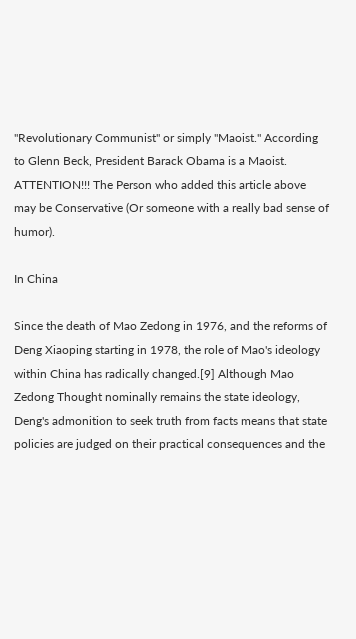"Revolutionary Communist" or simply "Maoist." According to Glenn Beck, President Barack Obama is a Maoist. ATTENTION!!! The Person who added this article above may be Conservative (Or someone with a really bad sense of humor).

In China

Since the death of Mao Zedong in 1976, and the reforms of Deng Xiaoping starting in 1978, the role of Mao's ideology within China has radically changed.[9] Although Mao Zedong Thought nominally remains the state ideology, Deng's admonition to seek truth from facts means that state policies are judged on their practical consequences and the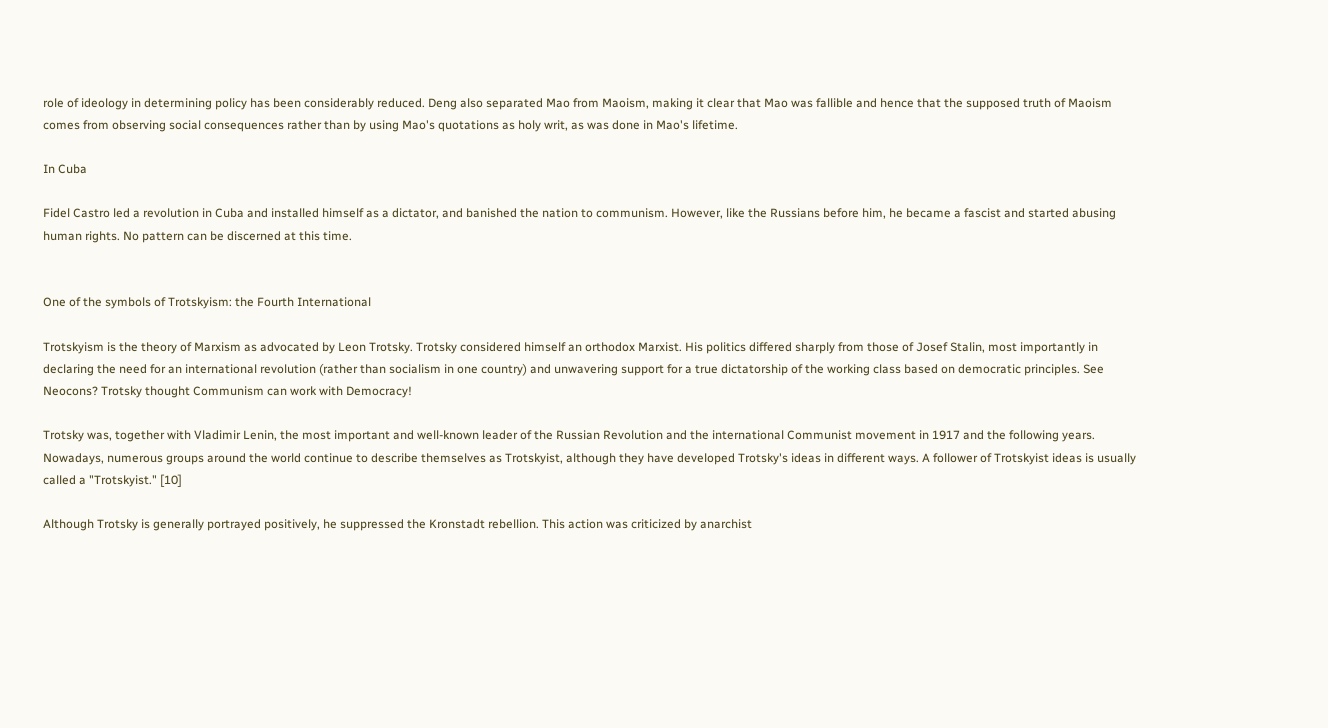role of ideology in determining policy has been considerably reduced. Deng also separated Mao from Maoism, making it clear that Mao was fallible and hence that the supposed truth of Maoism comes from observing social consequences rather than by using Mao's quotations as holy writ, as was done in Mao's lifetime.

In Cuba

Fidel Castro led a revolution in Cuba and installed himself as a dictator, and banished the nation to communism. However, like the Russians before him, he became a fascist and started abusing human rights. No pattern can be discerned at this time.


One of the symbols of Trotskyism: the Fourth International

Trotskyism is the theory of Marxism as advocated by Leon Trotsky. Trotsky considered himself an orthodox Marxist. His politics differed sharply from those of Josef Stalin, most importantly in declaring the need for an international revolution (rather than socialism in one country) and unwavering support for a true dictatorship of the working class based on democratic principles. See Neocons? Trotsky thought Communism can work with Democracy!

Trotsky was, together with Vladimir Lenin, the most important and well-known leader of the Russian Revolution and the international Communist movement in 1917 and the following years. Nowadays, numerous groups around the world continue to describe themselves as Trotskyist, although they have developed Trotsky's ideas in different ways. A follower of Trotskyist ideas is usually called a "Trotskyist." [10]

Although Trotsky is generally portrayed positively, he suppressed the Kronstadt rebellion. This action was criticized by anarchist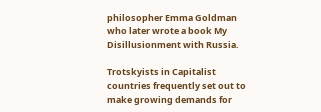philosopher Emma Goldman who later wrote a book My Disillusionment with Russia.

Trotskyists in Capitalist countries frequently set out to make growing demands for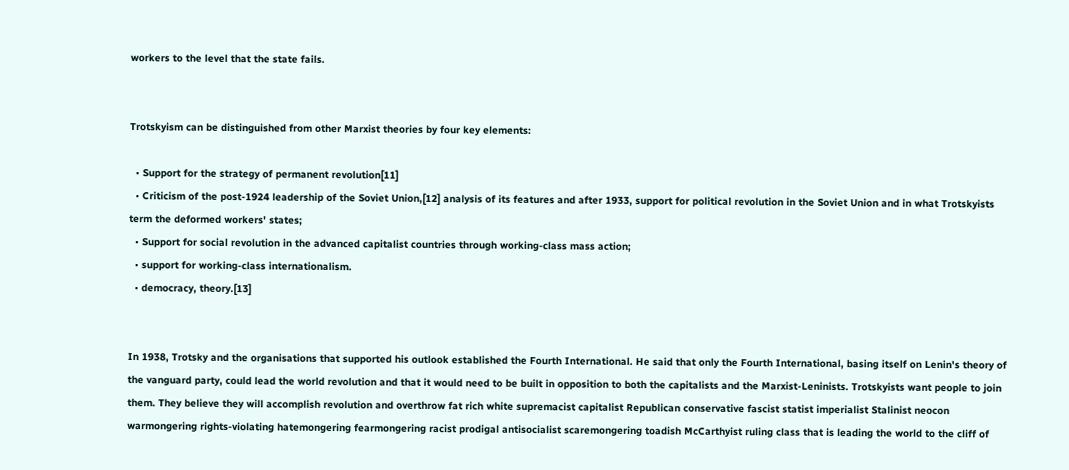workers to the level that the state fails.


Trotskyism can be distinguished from other Marxist theories by four key elements:

  • Support for the strategy of permanent revolution[11]
  • Criticism of the post-1924 leadership of the Soviet Union,[12] analysis of its features and after 1933, support for political revolution in the Soviet Union and in what Trotskyists term the deformed workers' states;
  • Support for social revolution in the advanced capitalist countries through working-class mass action;
  • support for working-class internationalism.
  • democracy, theory.[13]


In 1938, Trotsky and the organisations that supported his outlook established the Fourth International. He said that only the Fourth International, basing itself on Lenin's theory of the vanguard party, could lead the world revolution and that it would need to be built in opposition to both the capitalists and the Marxist-Leninists. Trotskyists want people to join them. They believe they will accomplish revolution and overthrow fat rich white supremacist capitalist Republican conservative fascist statist imperialist Stalinist neocon warmongering rights-violating hatemongering fearmongering racist prodigal antisocialist scaremongering toadish McCarthyist ruling class that is leading the world to the cliff of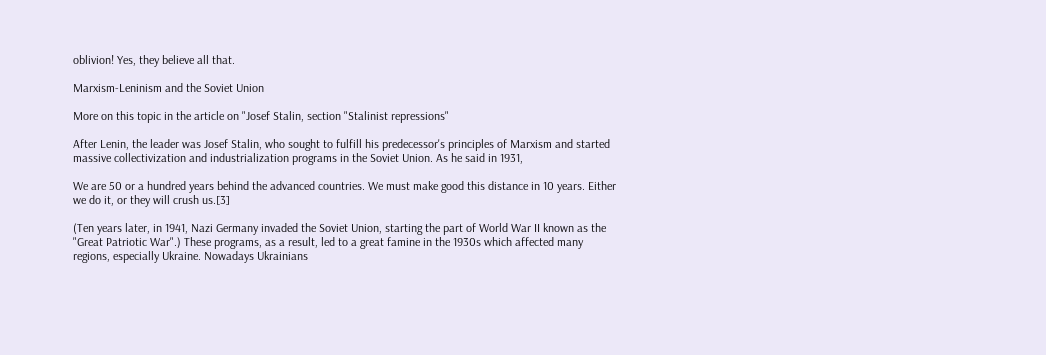oblivion! Yes, they believe all that.

Marxism-Leninism and the Soviet Union

More on this topic in the article on "Josef Stalin, section "Stalinist repressions"

After Lenin, the leader was Josef Stalin, who sought to fulfill his predecessor's principles of Marxism and started massive collectivization and industrialization programs in the Soviet Union. As he said in 1931,

We are 50 or a hundred years behind the advanced countries. We must make good this distance in 10 years. Either we do it, or they will crush us.[3]

(Ten years later, in 1941, Nazi Germany invaded the Soviet Union, starting the part of World War II known as the "Great Patriotic War".) These programs, as a result, led to a great famine in the 1930s which affected many regions, especially Ukraine. Nowadays Ukrainians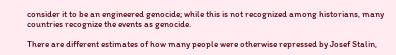consider it to be an engineered genocide; while this is not recognized among historians, many countries recognize the events as genocide.

There are different estimates of how many people were otherwise repressed by Josef Stalin,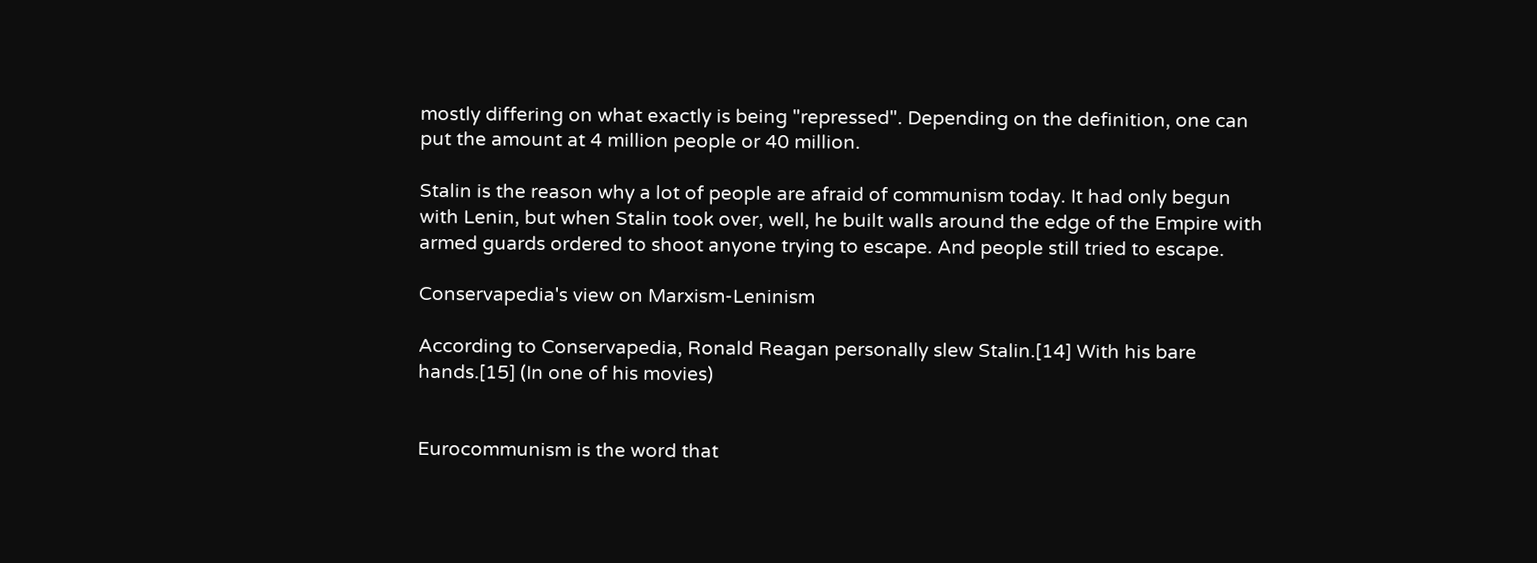mostly differing on what exactly is being "repressed". Depending on the definition, one can put the amount at 4 million people or 40 million.

Stalin is the reason why a lot of people are afraid of communism today. It had only begun with Lenin, but when Stalin took over, well, he built walls around the edge of the Empire with armed guards ordered to shoot anyone trying to escape. And people still tried to escape.

Conservapedia's view on Marxism-Leninism

According to Conservapedia, Ronald Reagan personally slew Stalin.[14] With his bare hands.[15] (In one of his movies)


Eurocommunism is the word that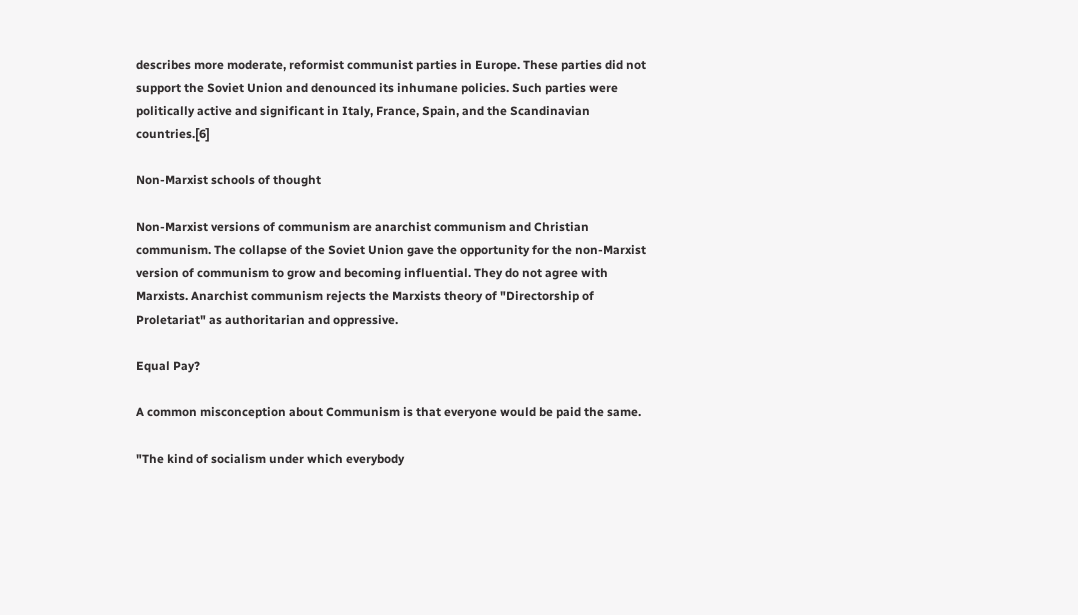describes more moderate, reformist communist parties in Europe. These parties did not support the Soviet Union and denounced its inhumane policies. Such parties were politically active and significant in Italy, France, Spain, and the Scandinavian countries.[6]

Non-Marxist schools of thought

Non-Marxist versions of communism are anarchist communism and Christian communism. The collapse of the Soviet Union gave the opportunity for the non-Marxist version of communism to grow and becoming influential. They do not agree with Marxists. Anarchist communism rejects the Marxists theory of "Directorship of Proletariat" as authoritarian and oppressive.

Equal Pay?

A common misconception about Communism is that everyone would be paid the same.

"The kind of socialism under which everybody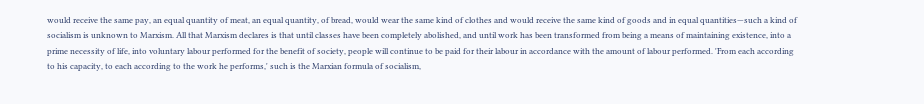would receive the same pay, an equal quantity of meat, an equal quantity, of bread, would wear the same kind of clothes and would receive the same kind of goods and in equal quantities—such a kind of socialism is unknown to Marxism. All that Marxism declares is that until classes have been completely abolished, and until work has been transformed from being a means of maintaining existence, into a prime necessity of life, into voluntary labour performed for the benefit of society, people will continue to be paid for their labour in accordance with the amount of labour performed. 'From each according to his capacity, to each according to the work he performs,' such is the Marxian formula of socialism,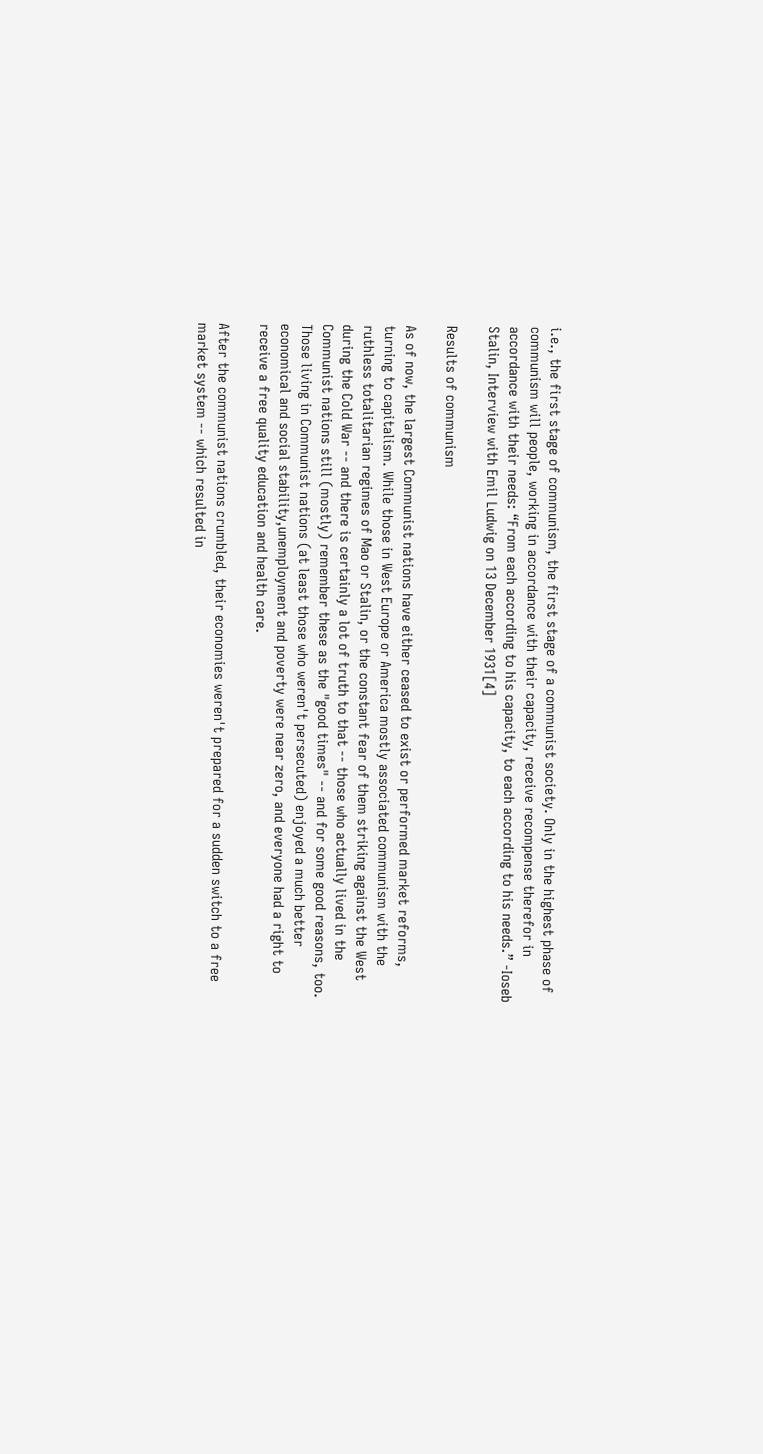i.e., the first stage of communism, the first stage of a communist society. Only in the highest phase of communism will people, working in accordance with their capacity, receive recompense therefor in accordance with their needs: “From each according to his capacity, to each according to his needs.” -Ioseb Stalin, Interview with Emil Ludwig on 13 December 1931[4]

Results of communism

As of now, the largest Communist nations have either ceased to exist or performed market reforms, turning to capitalism. While those in West Europe or America mostly associated communism with the ruthless totalitarian regimes of Mao or Stalin, or the constant fear of them striking against the West during the Cold War -- and there is certainly a lot of truth to that -- those who actually lived in the Communist nations still (mostly) remember these as the "good times" -- and for some good reasons, too. Those living in Communist nations (at least those who weren't persecuted) enjoyed a much better economical and social stability,unemployment and poverty were near zero, and everyone had a right to receive a free quality education and health care.

After the communist nations crumbled, their economies weren't prepared for a sudden switch to a free market system -- which resulted in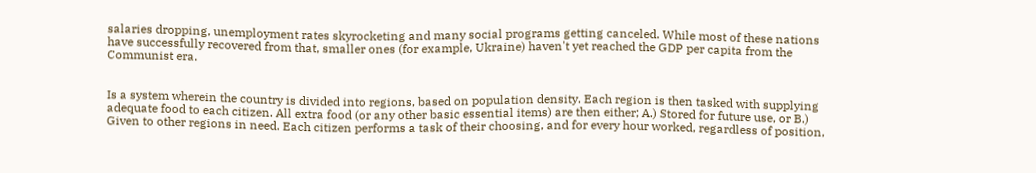salaries dropping, unemployment rates skyrocketing and many social programs getting canceled. While most of these nations have successfully recovered from that, smaller ones (for example, Ukraine) haven't yet reached the GDP per capita from the Communist era.


Is a system wherein the country is divided into regions, based on population density. Each region is then tasked with supplying adequate food to each citizen. All extra food (or any other basic essential items) are then either; A.) Stored for future use, or B.) Given to other regions in need. Each citizen performs a task of their choosing, and for every hour worked, regardless of position,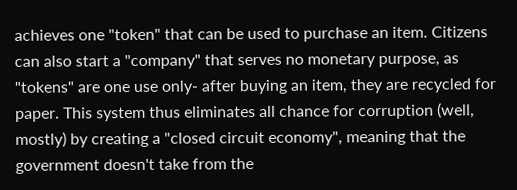achieves one "token" that can be used to purchase an item. Citizens can also start a "company" that serves no monetary purpose, as "tokens" are one use only- after buying an item, they are recycled for paper. This system thus eliminates all chance for corruption (well, mostly) by creating a "closed circuit economy", meaning that the government doesn't take from the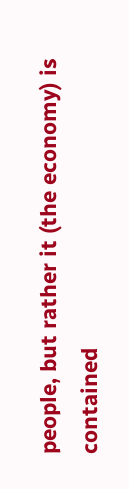people, but rather it (the economy) is contained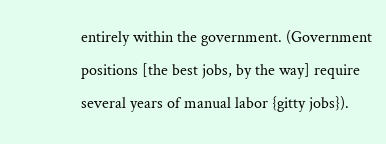entirely within the government. (Government positions [the best jobs, by the way] require several years of manual labor {gitty jobs}).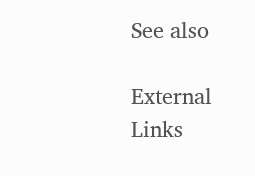See also

External Links